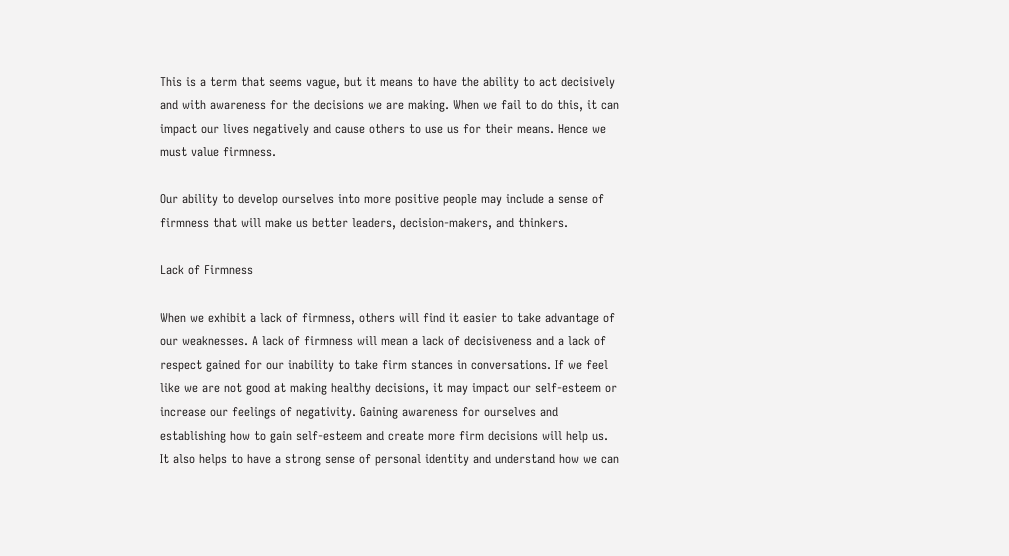This is a term that seems vague, but it means to have the ability to act decisively and with awareness for the decisions we are making. When we fail to do this, it can impact our lives negatively and cause others to use us for their means. Hence we must value firmness.

Our ability to develop ourselves into more positive people may include a sense of firmness that will make us better leaders, decision-makers, and thinkers.

Lack of Firmness

When we exhibit a lack of firmness, others will find it easier to take advantage of our weaknesses. A lack of firmness will mean a lack of decisiveness and a lack of respect gained for our inability to take firm stances in conversations. If we feel like we are not good at making healthy decisions, it may impact our self-esteem or increase our feelings of negativity. Gaining awareness for ourselves and establishing how to gain self-esteem and create more firm decisions will help us. It also helps to have a strong sense of personal identity and understand how we can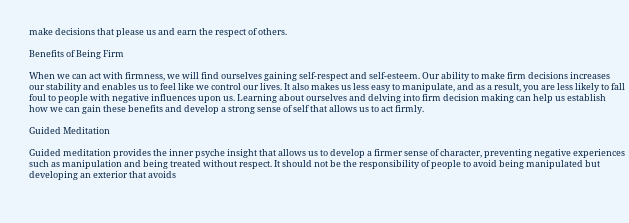make decisions that please us and earn the respect of others.

Benefits of Being Firm

When we can act with firmness, we will find ourselves gaining self-respect and self-esteem. Our ability to make firm decisions increases our stability and enables us to feel like we control our lives. It also makes us less easy to manipulate, and as a result, you are less likely to fall foul to people with negative influences upon us. Learning about ourselves and delving into firm decision making can help us establish how we can gain these benefits and develop a strong sense of self that allows us to act firmly.

Guided Meditation

Guided meditation provides the inner psyche insight that allows us to develop a firmer sense of character, preventing negative experiences such as manipulation and being treated without respect. It should not be the responsibility of people to avoid being manipulated but developing an exterior that avoids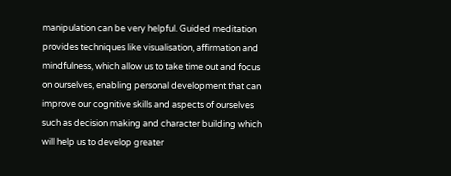manipulation can be very helpful. Guided meditation provides techniques like visualisation, affirmation and mindfulness, which allow us to take time out and focus on ourselves, enabling personal development that can improve our cognitive skills and aspects of ourselves such as decision making and character building which will help us to develop greater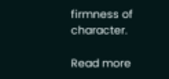firmness of character.

Read more